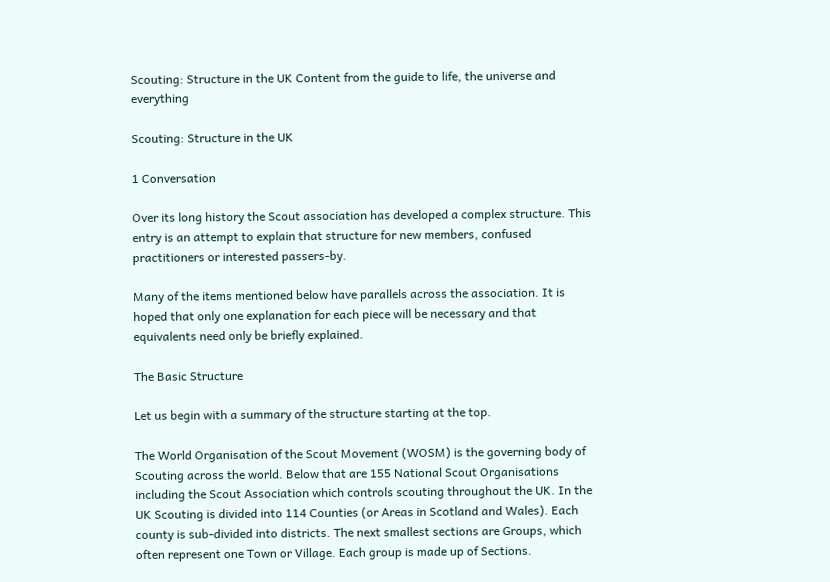Scouting: Structure in the UK Content from the guide to life, the universe and everything

Scouting: Structure in the UK

1 Conversation

Over its long history the Scout association has developed a complex structure. This entry is an attempt to explain that structure for new members, confused practitioners or interested passers-by.

Many of the items mentioned below have parallels across the association. It is hoped that only one explanation for each piece will be necessary and that equivalents need only be briefly explained.

The Basic Structure

Let us begin with a summary of the structure starting at the top.

The World Organisation of the Scout Movement (WOSM) is the governing body of Scouting across the world. Below that are 155 National Scout Organisations including the Scout Association which controls scouting throughout the UK. In the UK Scouting is divided into 114 Counties (or Areas in Scotland and Wales). Each county is sub-divided into districts. The next smallest sections are Groups, which often represent one Town or Village. Each group is made up of Sections.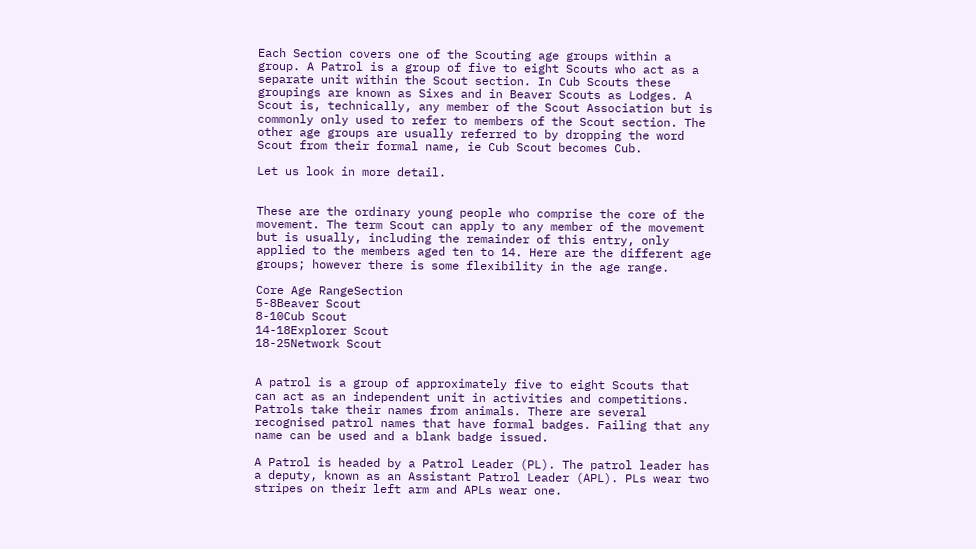Each Section covers one of the Scouting age groups within a group. A Patrol is a group of five to eight Scouts who act as a separate unit within the Scout section. In Cub Scouts these groupings are known as Sixes and in Beaver Scouts as Lodges. A Scout is, technically, any member of the Scout Association but is commonly only used to refer to members of the Scout section. The other age groups are usually referred to by dropping the word Scout from their formal name, ie Cub Scout becomes Cub.

Let us look in more detail.


These are the ordinary young people who comprise the core of the movement. The term Scout can apply to any member of the movement but is usually, including the remainder of this entry, only applied to the members aged ten to 14. Here are the different age groups; however there is some flexibility in the age range.

Core Age RangeSection
5-8Beaver Scout
8-10Cub Scout
14-18Explorer Scout
18-25Network Scout


A patrol is a group of approximately five to eight Scouts that can act as an independent unit in activities and competitions. Patrols take their names from animals. There are several recognised patrol names that have formal badges. Failing that any name can be used and a blank badge issued.

A Patrol is headed by a Patrol Leader (PL). The patrol leader has a deputy, known as an Assistant Patrol Leader (APL). PLs wear two stripes on their left arm and APLs wear one.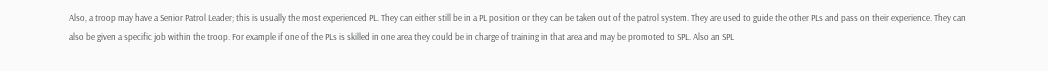Also, a troop may have a Senior Patrol Leader; this is usually the most experienced PL. They can either still be in a PL position or they can be taken out of the patrol system. They are used to guide the other PLs and pass on their experience. They can also be given a specific job within the troop. For example if one of the PLs is skilled in one area they could be in charge of training in that area and may be promoted to SPL. Also an SPL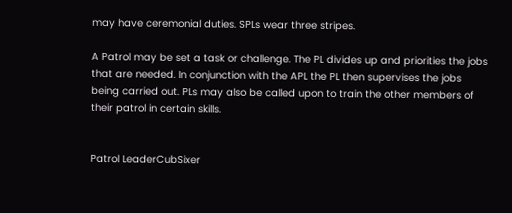may have ceremonial duties. SPLs wear three stripes.

A Patrol may be set a task or challenge. The PL divides up and priorities the jobs that are needed. In conjunction with the APL the PL then supervises the jobs being carried out. PLs may also be called upon to train the other members of their patrol in certain skills.


Patrol LeaderCubSixer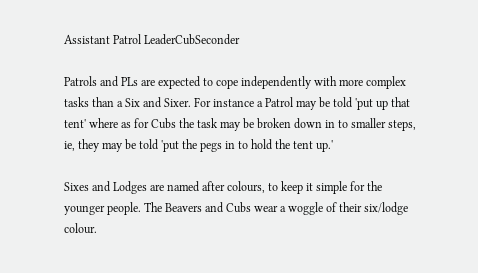Assistant Patrol LeaderCubSeconder

Patrols and PLs are expected to cope independently with more complex tasks than a Six and Sixer. For instance a Patrol may be told 'put up that tent' where as for Cubs the task may be broken down in to smaller steps, ie, they may be told 'put the pegs in to hold the tent up.'

Sixes and Lodges are named after colours, to keep it simple for the younger people. The Beavers and Cubs wear a woggle of their six/lodge colour.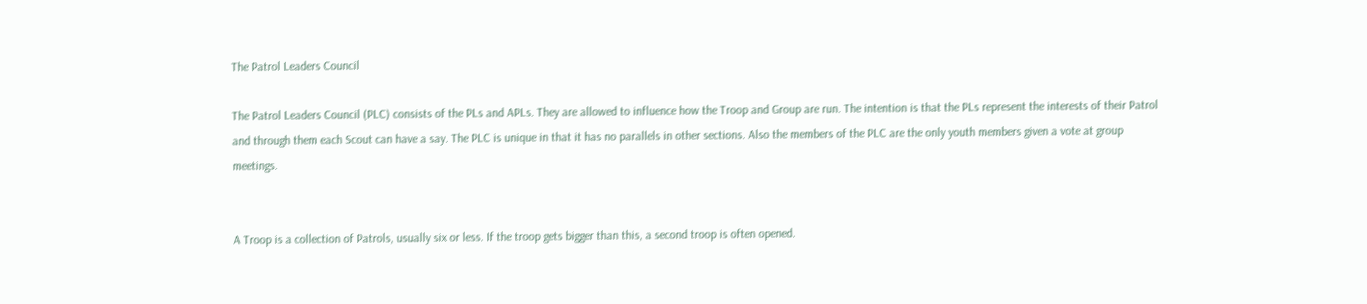The Patrol Leaders Council

The Patrol Leaders Council (PLC) consists of the PLs and APLs. They are allowed to influence how the Troop and Group are run. The intention is that the PLs represent the interests of their Patrol and through them each Scout can have a say. The PLC is unique in that it has no parallels in other sections. Also the members of the PLC are the only youth members given a vote at group meetings.


A Troop is a collection of Patrols, usually six or less. If the troop gets bigger than this, a second troop is often opened.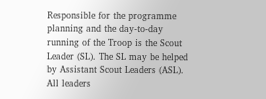Responsible for the programme planning and the day-to-day running of the Troop is the Scout Leader (SL). The SL may be helped by Assistant Scout Leaders (ASL). All leaders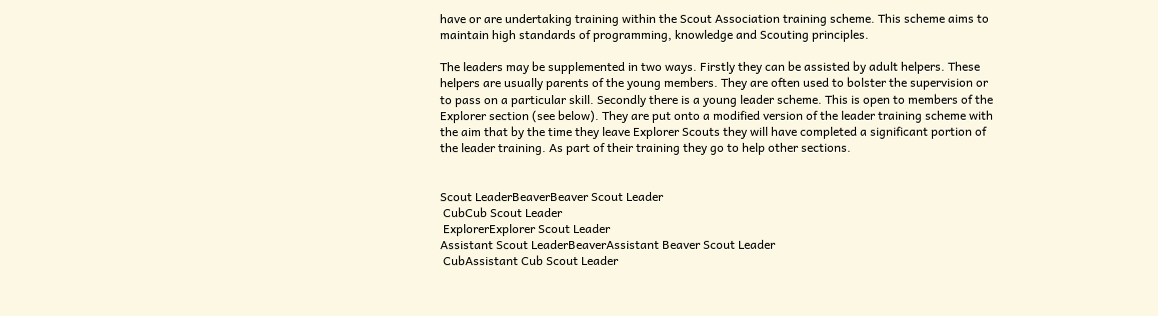have or are undertaking training within the Scout Association training scheme. This scheme aims to maintain high standards of programming, knowledge and Scouting principles.

The leaders may be supplemented in two ways. Firstly they can be assisted by adult helpers. These helpers are usually parents of the young members. They are often used to bolster the supervision or to pass on a particular skill. Secondly there is a young leader scheme. This is open to members of the Explorer section (see below). They are put onto a modified version of the leader training scheme with the aim that by the time they leave Explorer Scouts they will have completed a significant portion of the leader training. As part of their training they go to help other sections.


Scout LeaderBeaverBeaver Scout Leader
 CubCub Scout Leader
 ExplorerExplorer Scout Leader
Assistant Scout LeaderBeaverAssistant Beaver Scout Leader
 CubAssistant Cub Scout Leader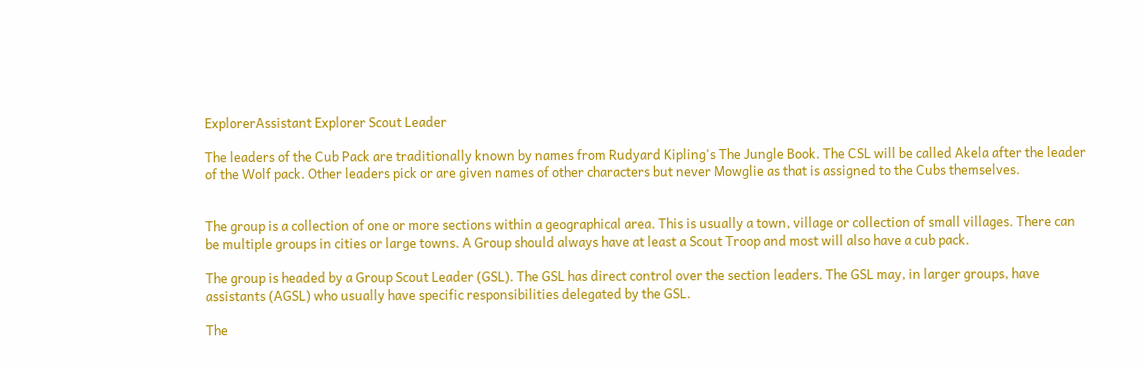ExplorerAssistant Explorer Scout Leader

The leaders of the Cub Pack are traditionally known by names from Rudyard Kipling's The Jungle Book. The CSL will be called Akela after the leader of the Wolf pack. Other leaders pick or are given names of other characters but never Mowglie as that is assigned to the Cubs themselves.


The group is a collection of one or more sections within a geographical area. This is usually a town, village or collection of small villages. There can be multiple groups in cities or large towns. A Group should always have at least a Scout Troop and most will also have a cub pack.

The group is headed by a Group Scout Leader (GSL). The GSL has direct control over the section leaders. The GSL may, in larger groups, have assistants (AGSL) who usually have specific responsibilities delegated by the GSL.

The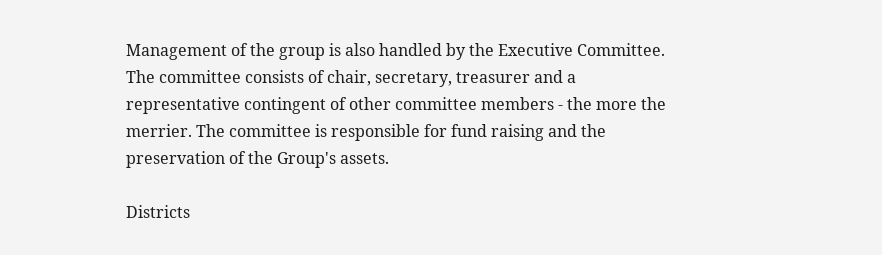Management of the group is also handled by the Executive Committee. The committee consists of chair, secretary, treasurer and a representative contingent of other committee members - the more the merrier. The committee is responsible for fund raising and the preservation of the Group's assets.

Districts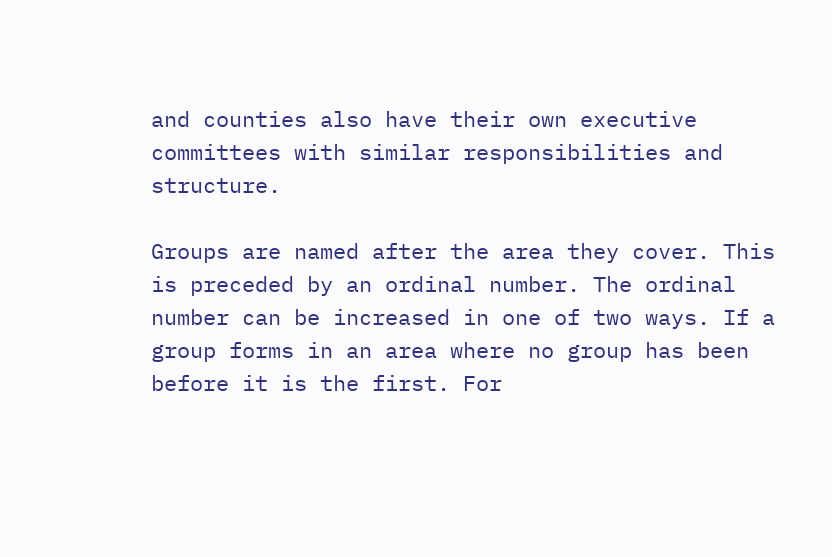and counties also have their own executive committees with similar responsibilities and structure.

Groups are named after the area they cover. This is preceded by an ordinal number. The ordinal number can be increased in one of two ways. If a group forms in an area where no group has been before it is the first. For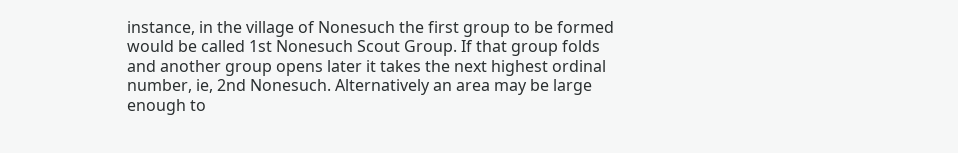instance, in the village of Nonesuch the first group to be formed would be called 1st Nonesuch Scout Group. If that group folds and another group opens later it takes the next highest ordinal number, ie, 2nd Nonesuch. Alternatively an area may be large enough to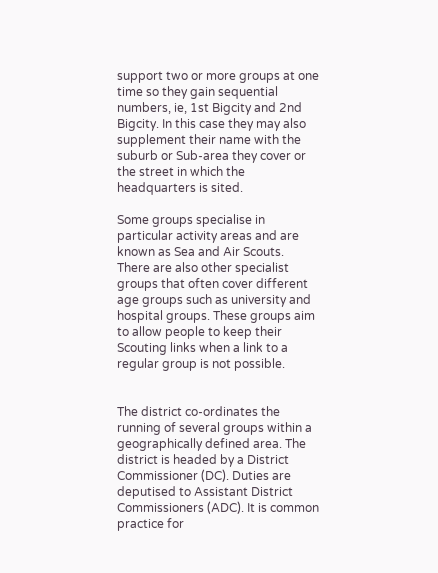support two or more groups at one time so they gain sequential numbers, ie, 1st Bigcity and 2nd Bigcity. In this case they may also supplement their name with the suburb or Sub-area they cover or the street in which the headquarters is sited.

Some groups specialise in particular activity areas and are known as Sea and Air Scouts. There are also other specialist groups that often cover different age groups such as university and hospital groups. These groups aim to allow people to keep their Scouting links when a link to a regular group is not possible.


The district co-ordinates the running of several groups within a geographically defined area. The district is headed by a District Commissioner (DC). Duties are deputised to Assistant District Commissioners (ADC). It is common practice for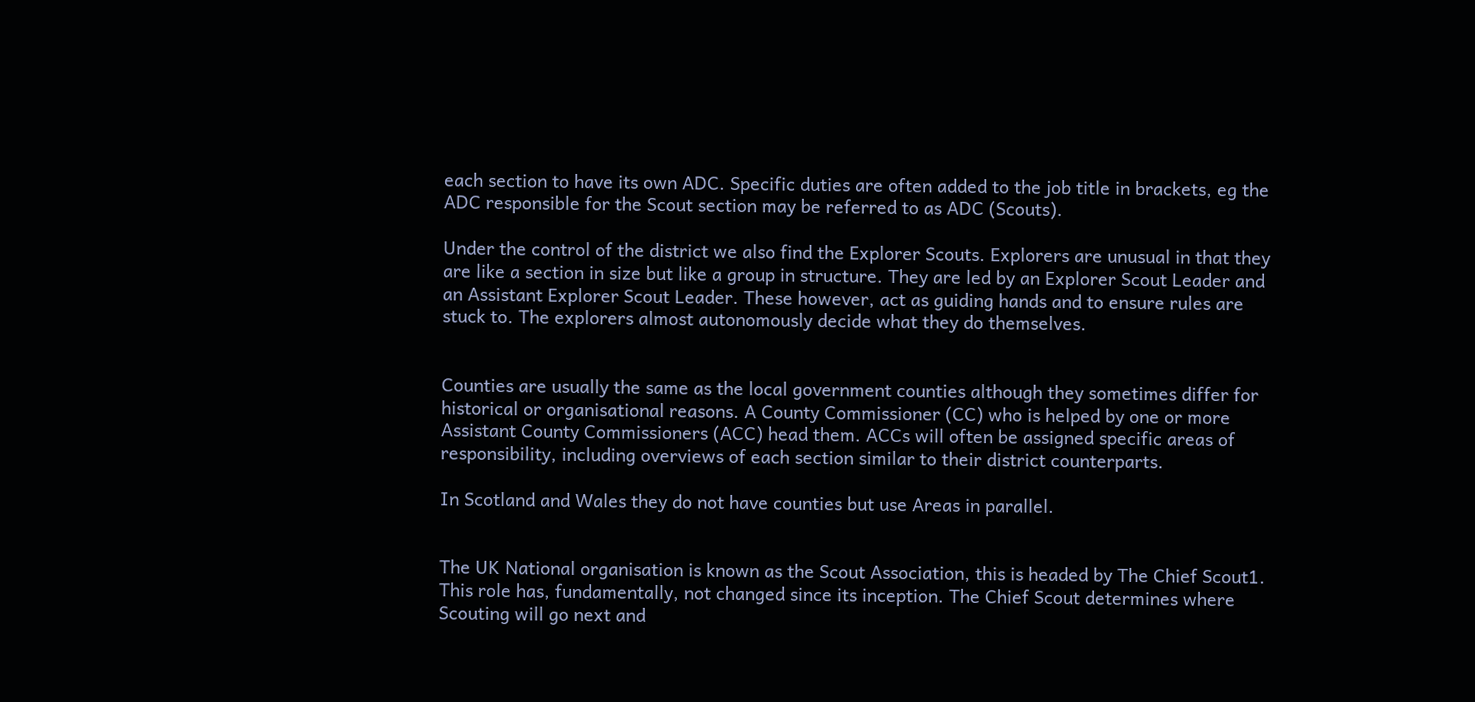each section to have its own ADC. Specific duties are often added to the job title in brackets, eg the ADC responsible for the Scout section may be referred to as ADC (Scouts).

Under the control of the district we also find the Explorer Scouts. Explorers are unusual in that they are like a section in size but like a group in structure. They are led by an Explorer Scout Leader and an Assistant Explorer Scout Leader. These however, act as guiding hands and to ensure rules are stuck to. The explorers almost autonomously decide what they do themselves.


Counties are usually the same as the local government counties although they sometimes differ for historical or organisational reasons. A County Commissioner (CC) who is helped by one or more Assistant County Commissioners (ACC) head them. ACCs will often be assigned specific areas of responsibility, including overviews of each section similar to their district counterparts.

In Scotland and Wales they do not have counties but use Areas in parallel.


The UK National organisation is known as the Scout Association, this is headed by The Chief Scout1. This role has, fundamentally, not changed since its inception. The Chief Scout determines where Scouting will go next and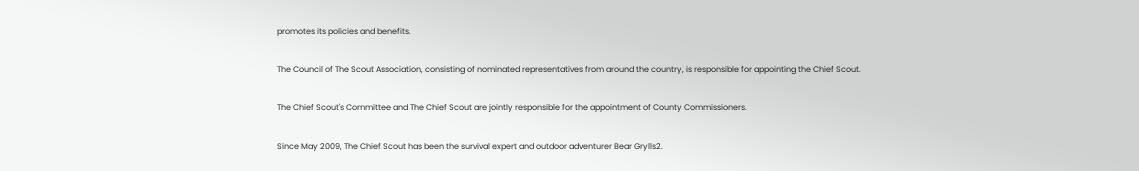promotes its policies and benefits.

The Council of The Scout Association, consisting of nominated representatives from around the country, is responsible for appointing the Chief Scout.

The Chief Scout's Committee and The Chief Scout are jointly responsible for the appointment of County Commissioners.

Since May 2009, The Chief Scout has been the survival expert and outdoor adventurer Bear Grylls2.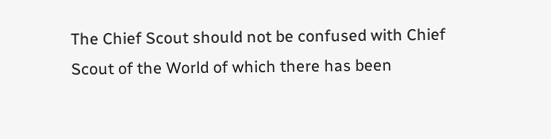The Chief Scout should not be confused with Chief Scout of the World of which there has been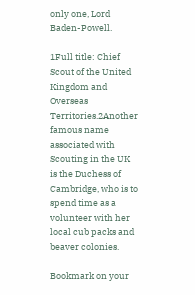only one, Lord Baden-Powell.

1Full title: Chief Scout of the United Kingdom and Overseas Territories.2Another famous name associated with Scouting in the UK is the Duchess of Cambridge, who is to spend time as a volunteer with her local cub packs and beaver colonies.

Bookmark on your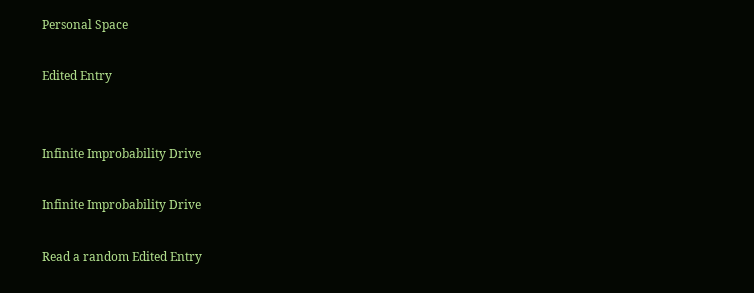Personal Space

Edited Entry


Infinite Improbability Drive

Infinite Improbability Drive

Read a random Edited Entry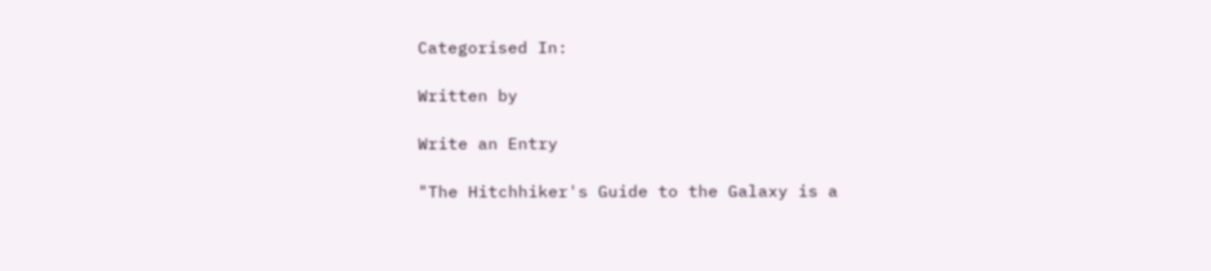Categorised In:

Written by

Write an Entry

"The Hitchhiker's Guide to the Galaxy is a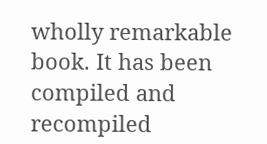wholly remarkable book. It has been compiled and recompiled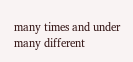many times and under many different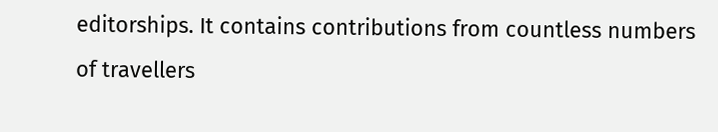editorships. It contains contributions from countless numbers of travellers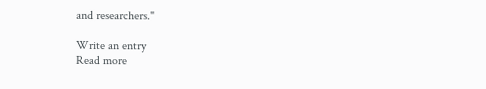and researchers."

Write an entry
Read more